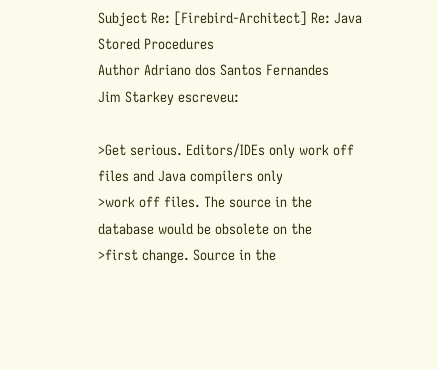Subject Re: [Firebird-Architect] Re: Java Stored Procedures
Author Adriano dos Santos Fernandes
Jim Starkey escreveu:

>Get serious. Editors/IDEs only work off files and Java compilers only
>work off files. The source in the database would be obsolete on the
>first change. Source in the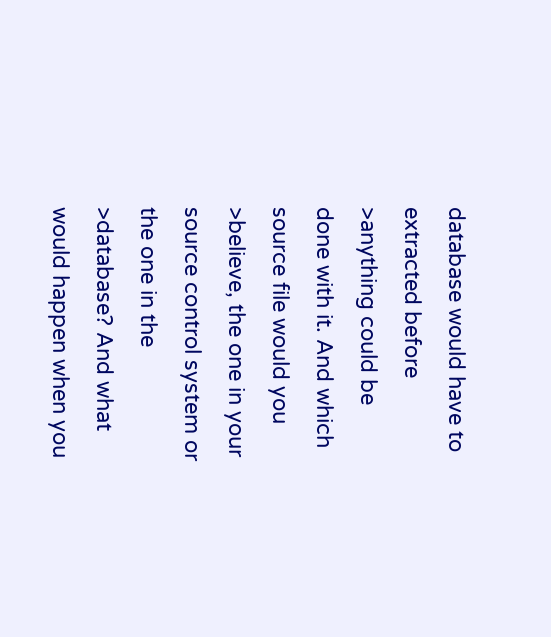database would have to extracted before
>anything could be done with it. And which source file would you
>believe, the one in your source control system or the one in the
>database? And what would happen when you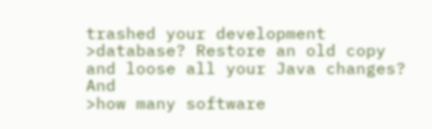trashed your development
>database? Restore an old copy and loose all your Java changes? And
>how many software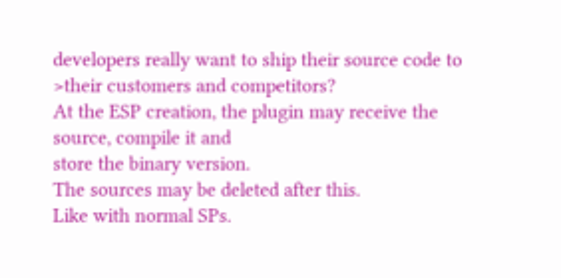developers really want to ship their source code to
>their customers and competitors?
At the ESP creation, the plugin may receive the source, compile it and
store the binary version.
The sources may be deleted after this.
Like with normal SPs.